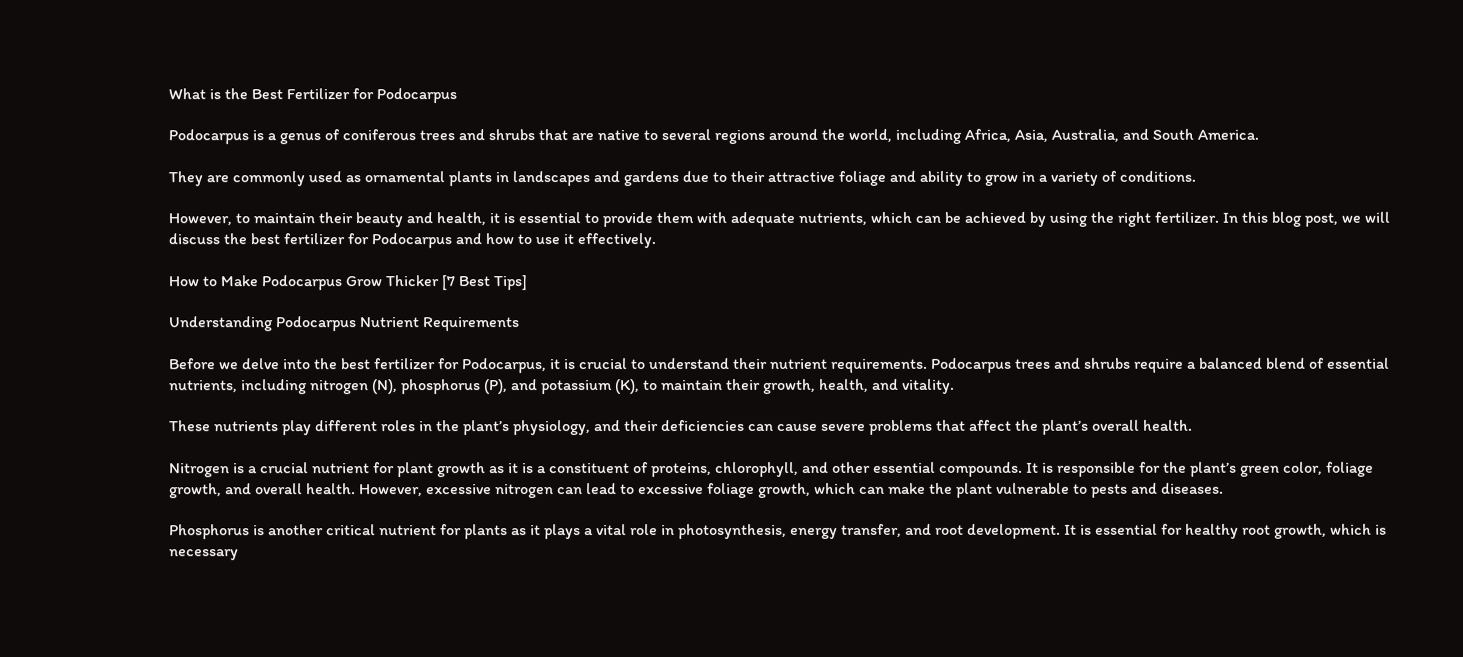What is the Best Fertilizer for Podocarpus

Podocarpus is a genus of coniferous trees and shrubs that are native to several regions around the world, including Africa, Asia, Australia, and South America.

They are commonly used as ornamental plants in landscapes and gardens due to their attractive foliage and ability to grow in a variety of conditions.

However, to maintain their beauty and health, it is essential to provide them with adequate nutrients, which can be achieved by using the right fertilizer. In this blog post, we will discuss the best fertilizer for Podocarpus and how to use it effectively.

How to Make Podocarpus Grow Thicker [7 Best Tips]

Understanding Podocarpus Nutrient Requirements

Before we delve into the best fertilizer for Podocarpus, it is crucial to understand their nutrient requirements. Podocarpus trees and shrubs require a balanced blend of essential nutrients, including nitrogen (N), phosphorus (P), and potassium (K), to maintain their growth, health, and vitality.

These nutrients play different roles in the plant’s physiology, and their deficiencies can cause severe problems that affect the plant’s overall health.

Nitrogen is a crucial nutrient for plant growth as it is a constituent of proteins, chlorophyll, and other essential compounds. It is responsible for the plant’s green color, foliage growth, and overall health. However, excessive nitrogen can lead to excessive foliage growth, which can make the plant vulnerable to pests and diseases.

Phosphorus is another critical nutrient for plants as it plays a vital role in photosynthesis, energy transfer, and root development. It is essential for healthy root growth, which is necessary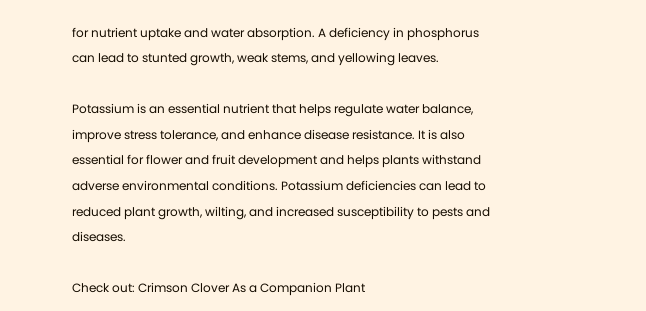for nutrient uptake and water absorption. A deficiency in phosphorus can lead to stunted growth, weak stems, and yellowing leaves.

Potassium is an essential nutrient that helps regulate water balance, improve stress tolerance, and enhance disease resistance. It is also essential for flower and fruit development and helps plants withstand adverse environmental conditions. Potassium deficiencies can lead to reduced plant growth, wilting, and increased susceptibility to pests and diseases.

Check out: Crimson Clover As a Companion Plant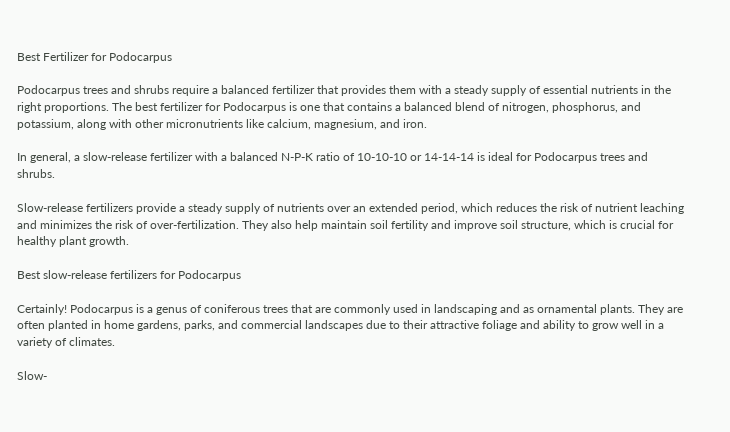Best Fertilizer for Podocarpus

Podocarpus trees and shrubs require a balanced fertilizer that provides them with a steady supply of essential nutrients in the right proportions. The best fertilizer for Podocarpus is one that contains a balanced blend of nitrogen, phosphorus, and potassium, along with other micronutrients like calcium, magnesium, and iron.

In general, a slow-release fertilizer with a balanced N-P-K ratio of 10-10-10 or 14-14-14 is ideal for Podocarpus trees and shrubs.

Slow-release fertilizers provide a steady supply of nutrients over an extended period, which reduces the risk of nutrient leaching and minimizes the risk of over-fertilization. They also help maintain soil fertility and improve soil structure, which is crucial for healthy plant growth.

Best slow-release fertilizers for Podocarpus

Certainly! Podocarpus is a genus of coniferous trees that are commonly used in landscaping and as ornamental plants. They are often planted in home gardens, parks, and commercial landscapes due to their attractive foliage and ability to grow well in a variety of climates.

Slow-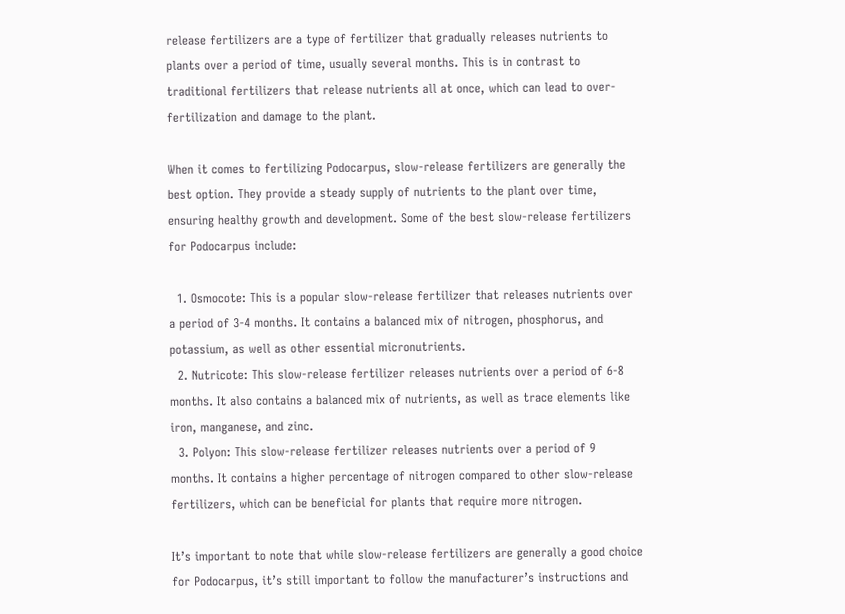release fertilizers are a type of fertilizer that gradually releases nutrients to plants over a period of time, usually several months. This is in contrast to traditional fertilizers that release nutrients all at once, which can lead to over-fertilization and damage to the plant.

When it comes to fertilizing Podocarpus, slow-release fertilizers are generally the best option. They provide a steady supply of nutrients to the plant over time, ensuring healthy growth and development. Some of the best slow-release fertilizers for Podocarpus include:

  1. Osmocote: This is a popular slow-release fertilizer that releases nutrients over a period of 3-4 months. It contains a balanced mix of nitrogen, phosphorus, and potassium, as well as other essential micronutrients.
  2. Nutricote: This slow-release fertilizer releases nutrients over a period of 6-8 months. It also contains a balanced mix of nutrients, as well as trace elements like iron, manganese, and zinc.
  3. Polyon: This slow-release fertilizer releases nutrients over a period of 9 months. It contains a higher percentage of nitrogen compared to other slow-release fertilizers, which can be beneficial for plants that require more nitrogen.

It’s important to note that while slow-release fertilizers are generally a good choice for Podocarpus, it’s still important to follow the manufacturer’s instructions and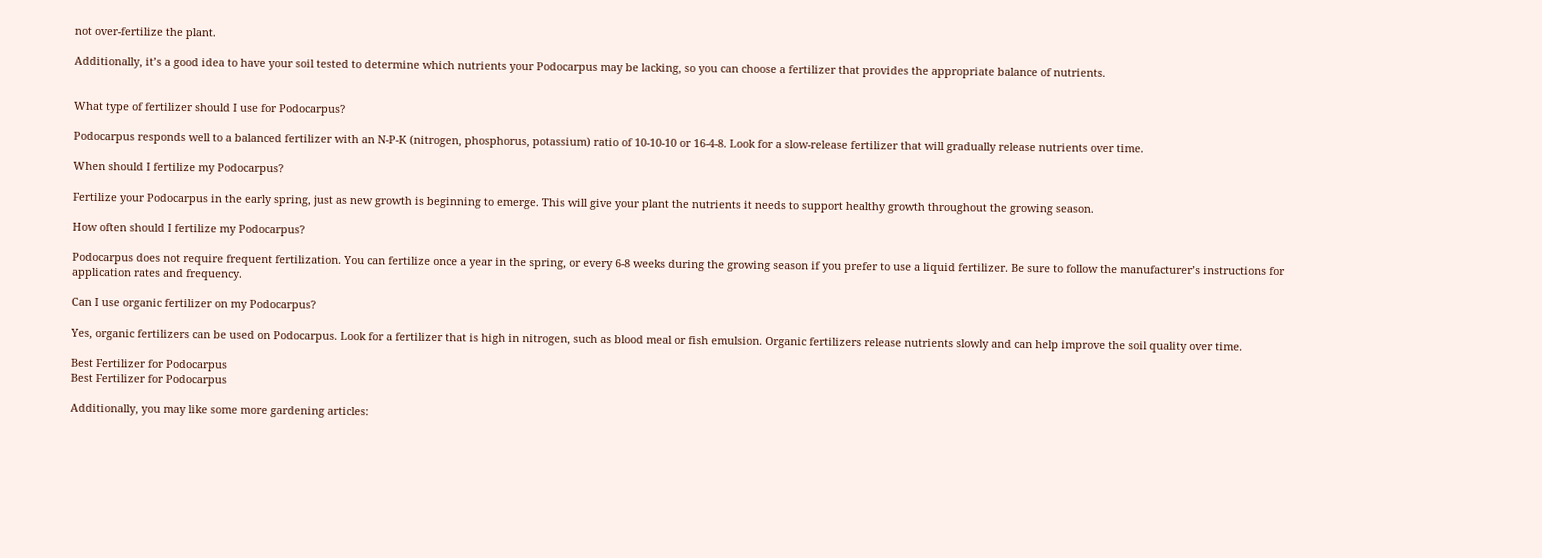not over-fertilize the plant.

Additionally, it’s a good idea to have your soil tested to determine which nutrients your Podocarpus may be lacking, so you can choose a fertilizer that provides the appropriate balance of nutrients.


What type of fertilizer should I use for Podocarpus?

Podocarpus responds well to a balanced fertilizer with an N-P-K (nitrogen, phosphorus, potassium) ratio of 10-10-10 or 16-4-8. Look for a slow-release fertilizer that will gradually release nutrients over time.

When should I fertilize my Podocarpus?

Fertilize your Podocarpus in the early spring, just as new growth is beginning to emerge. This will give your plant the nutrients it needs to support healthy growth throughout the growing season.

How often should I fertilize my Podocarpus?

Podocarpus does not require frequent fertilization. You can fertilize once a year in the spring, or every 6-8 weeks during the growing season if you prefer to use a liquid fertilizer. Be sure to follow the manufacturer’s instructions for application rates and frequency.

Can I use organic fertilizer on my Podocarpus?

Yes, organic fertilizers can be used on Podocarpus. Look for a fertilizer that is high in nitrogen, such as blood meal or fish emulsion. Organic fertilizers release nutrients slowly and can help improve the soil quality over time.

Best Fertilizer for Podocarpus
Best Fertilizer for Podocarpus

Additionally, you may like some more gardening articles: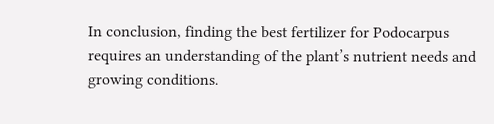In conclusion, finding the best fertilizer for Podocarpus requires an understanding of the plant’s nutrient needs and growing conditions.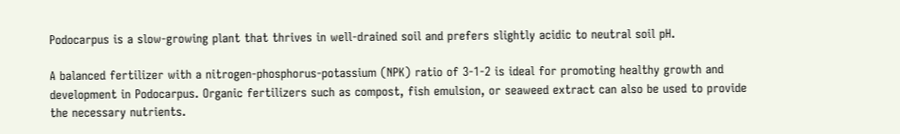Podocarpus is a slow-growing plant that thrives in well-drained soil and prefers slightly acidic to neutral soil pH.

A balanced fertilizer with a nitrogen-phosphorus-potassium (NPK) ratio of 3-1-2 is ideal for promoting healthy growth and development in Podocarpus. Organic fertilizers such as compost, fish emulsion, or seaweed extract can also be used to provide the necessary nutrients.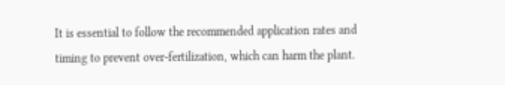It is essential to follow the recommended application rates and timing to prevent over-fertilization, which can harm the plant.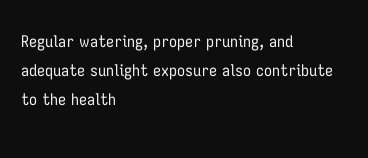Regular watering, proper pruning, and adequate sunlight exposure also contribute to the health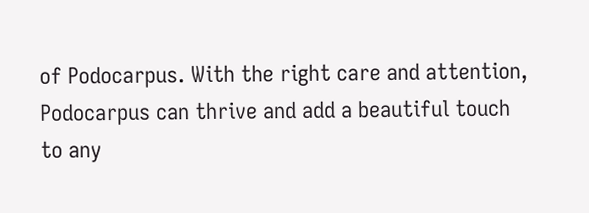of Podocarpus. With the right care and attention, Podocarpus can thrive and add a beautiful touch to any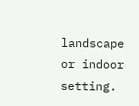landscape or indoor setting.